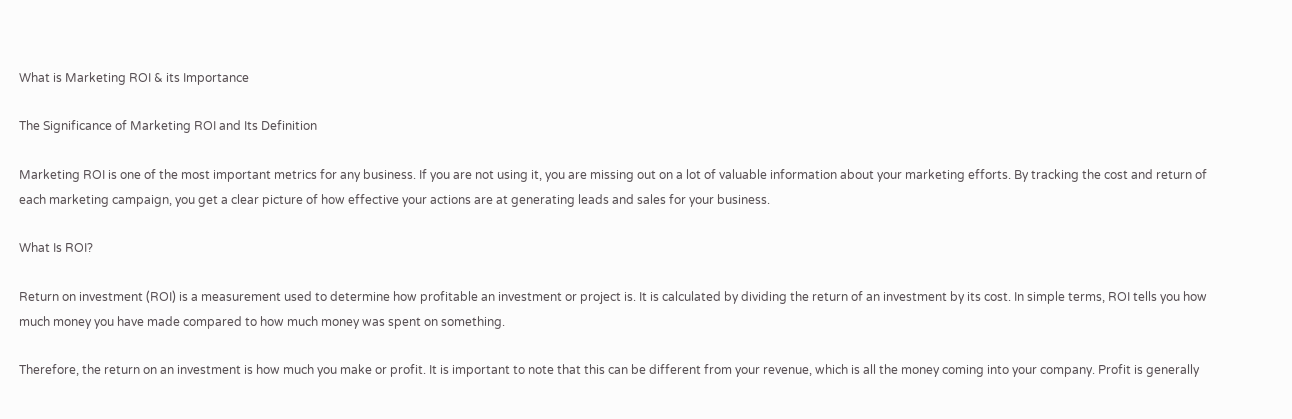What is Marketing ROI & its Importance

The Significance of Marketing ROI and Its Definition

Marketing ROI is one of the most important metrics for any business. If you are not using it, you are missing out on a lot of valuable information about your marketing efforts. By tracking the cost and return of each marketing campaign, you get a clear picture of how effective your actions are at generating leads and sales for your business.

What Is ROI?

Return on investment (ROI) is a measurement used to determine how profitable an investment or project is. It is calculated by dividing the return of an investment by its cost. In simple terms, ROI tells you how much money you have made compared to how much money was spent on something.

Therefore, the return on an investment is how much you make or profit. It is important to note that this can be different from your revenue, which is all the money coming into your company. Profit is generally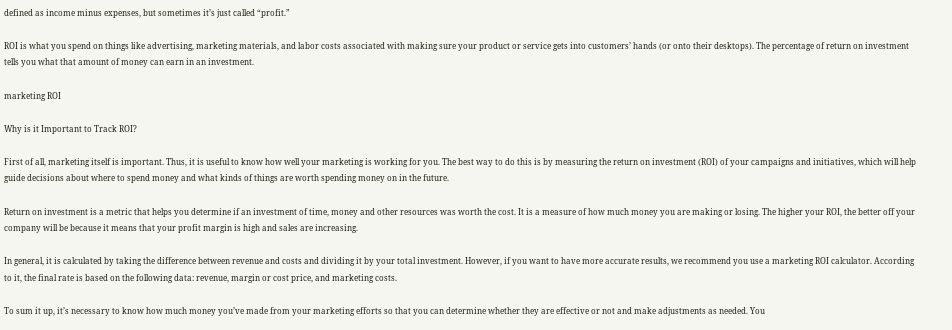defined as income minus expenses, but sometimes it’s just called “profit.”

ROI is what you spend on things like advertising, marketing materials, and labor costs associated with making sure your product or service gets into customers’ hands (or onto their desktops). The percentage of return on investment tells you what that amount of money can earn in an investment.

marketing ROI

Why is it Important to Track ROI?

First of all, marketing itself is important. Thus, it is useful to know how well your marketing is working for you. The best way to do this is by measuring the return on investment (ROI) of your campaigns and initiatives, which will help guide decisions about where to spend money and what kinds of things are worth spending money on in the future.

Return on investment is a metric that helps you determine if an investment of time, money and other resources was worth the cost. It is a measure of how much money you are making or losing. The higher your ROI, the better off your company will be because it means that your profit margin is high and sales are increasing.

In general, it is calculated by taking the difference between revenue and costs and dividing it by your total investment. However, if you want to have more accurate results, we recommend you use a marketing ROI calculator. According to it, the final rate is based on the following data: revenue, margin or cost price, and marketing costs.

To sum it up, it’s necessary to know how much money you’ve made from your marketing efforts so that you can determine whether they are effective or not and make adjustments as needed. You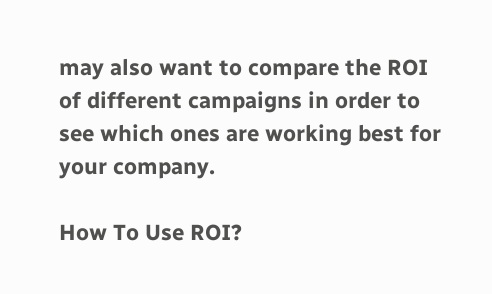may also want to compare the ROI of different campaigns in order to see which ones are working best for your company.

How To Use ROI?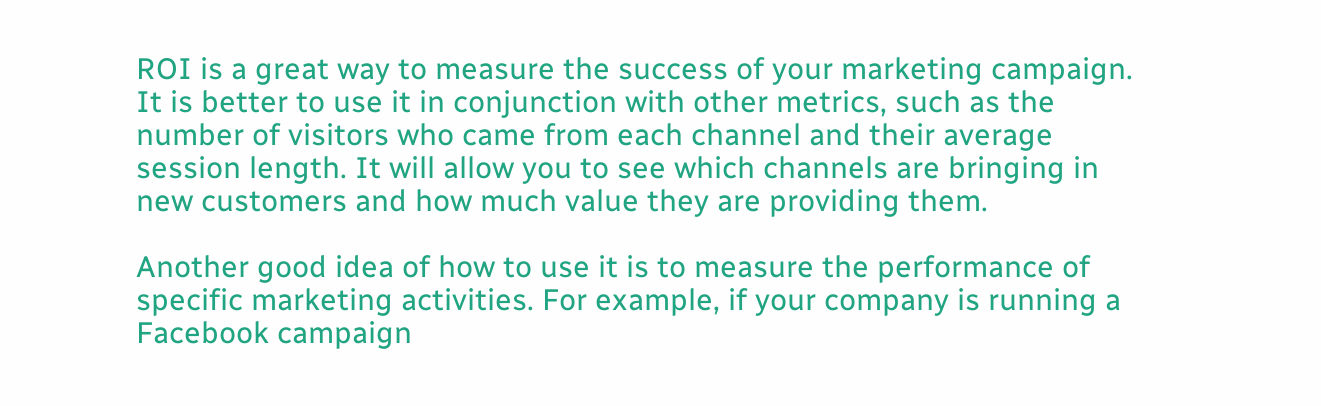ROI is a great way to measure the success of your marketing campaign. It is better to use it in conjunction with other metrics, such as the number of visitors who came from each channel and their average session length. It will allow you to see which channels are bringing in new customers and how much value they are providing them.

Another good idea of how to use it is to measure the performance of specific marketing activities. For example, if your company is running a Facebook campaign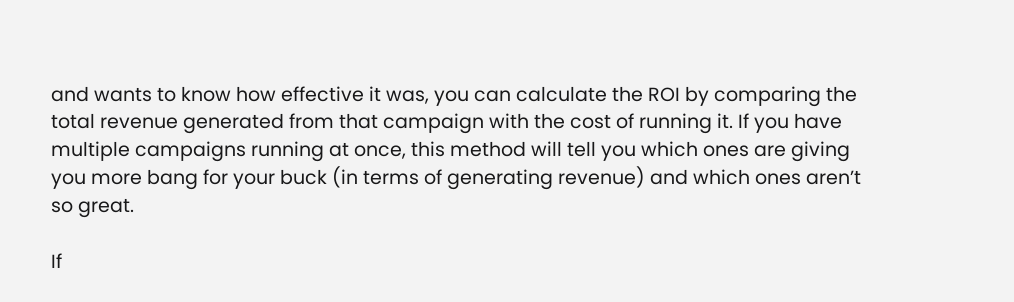and wants to know how effective it was, you can calculate the ROI by comparing the total revenue generated from that campaign with the cost of running it. If you have multiple campaigns running at once, this method will tell you which ones are giving you more bang for your buck (in terms of generating revenue) and which ones aren’t so great.

If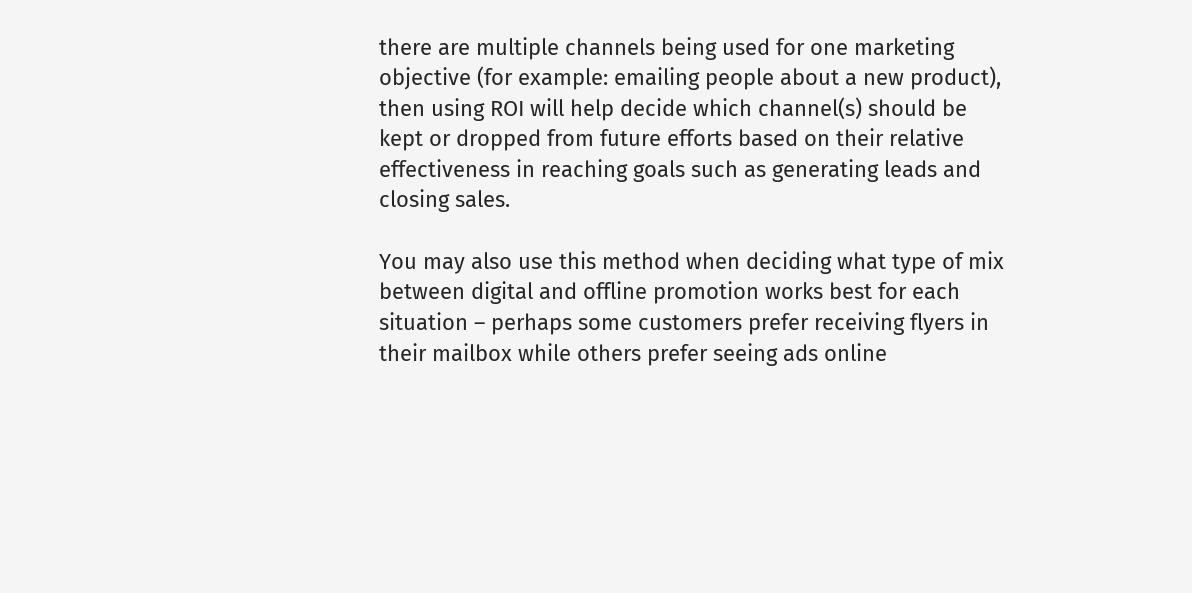there are multiple channels being used for one marketing objective (for example: emailing people about a new product), then using ROI will help decide which channel(s) should be kept or dropped from future efforts based on their relative effectiveness in reaching goals such as generating leads and closing sales.

You may also use this method when deciding what type of mix between digital and offline promotion works best for each situation – perhaps some customers prefer receiving flyers in their mailbox while others prefer seeing ads online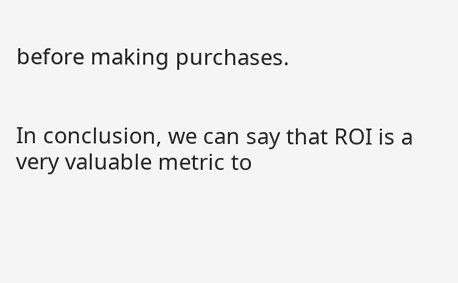before making purchases.


In conclusion, we can say that ROI is a very valuable metric to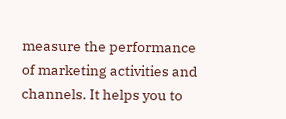measure the performance of marketing activities and channels. It helps you to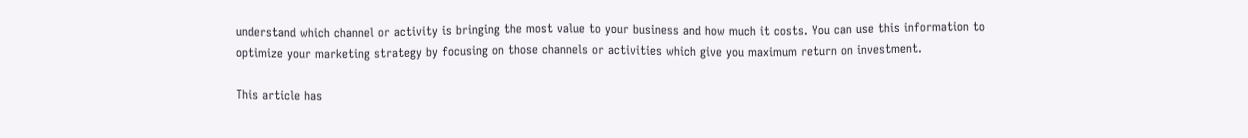understand which channel or activity is bringing the most value to your business and how much it costs. You can use this information to optimize your marketing strategy by focusing on those channels or activities which give you maximum return on investment.

This article has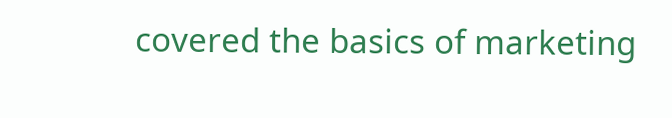covered the basics of marketing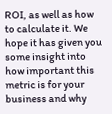ROI, as well as how to calculate it. We hope it has given you some insight into how important this metric is for your business and why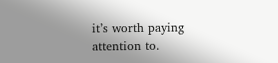it’s worth paying attention to.